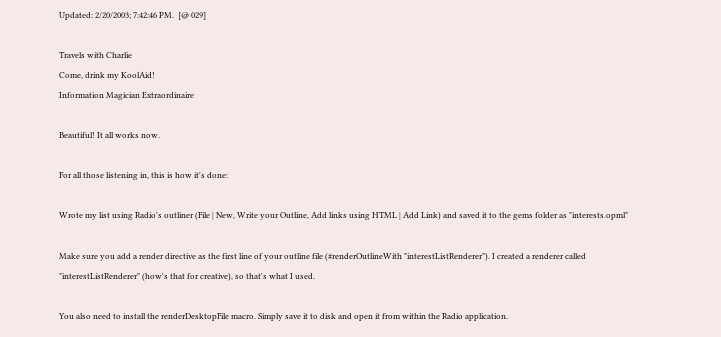Updated: 2/20/2003; 7:42:46 PM.  [@ 029]

Travels with Charlie
Come, drink my KoolAid!
Information Magician Extraordinaire

Beautiful! It all works now.

For all those listening in, this is how it's done:

Wrote my list using Radio's outliner (File | New, Write your Outline, Add links using HTML | Add Link) and saved it to the gems folder as "interests.opml"

Make sure you add a render directive as the first line of your outline file (#renderOutlineWith "interestListRenderer"). I created a renderer called "interestListRenderer" (how's that for creative), so that's what I used.

You also need to install the renderDesktopFile macro. Simply save it to disk and open it from within the Radio application.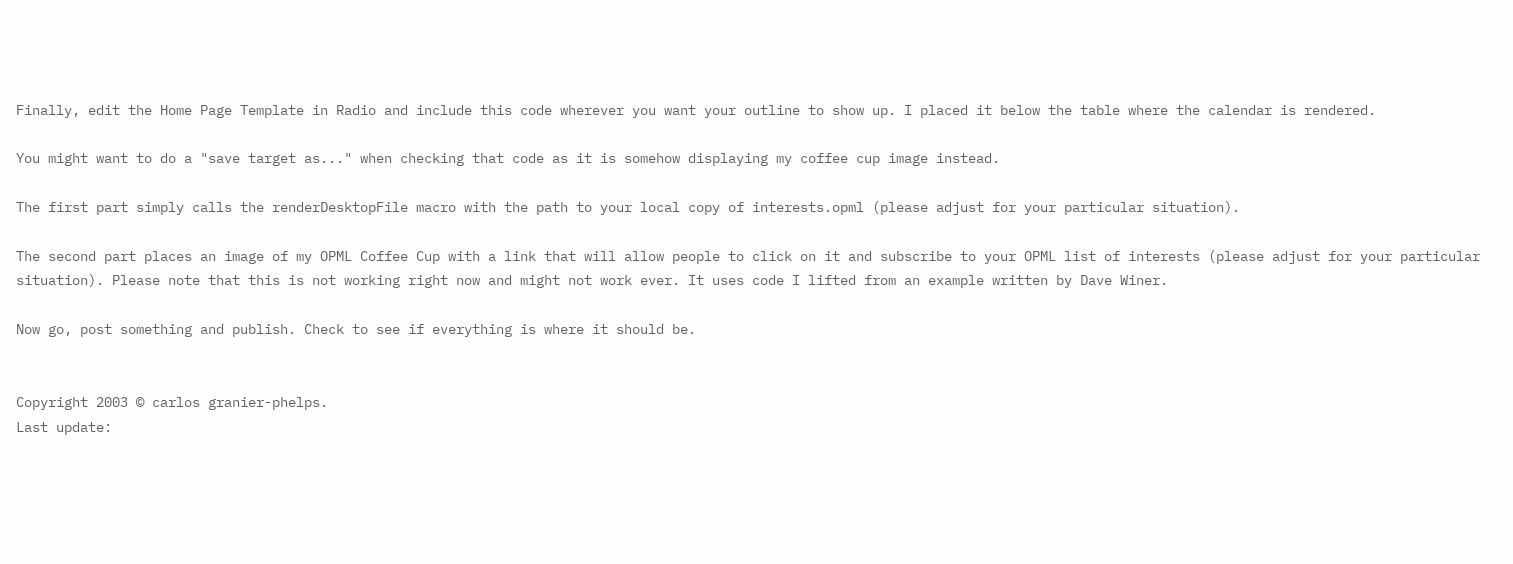Finally, edit the Home Page Template in Radio and include this code wherever you want your outline to show up. I placed it below the table where the calendar is rendered.

You might want to do a "save target as..." when checking that code as it is somehow displaying my coffee cup image instead.

The first part simply calls the renderDesktopFile macro with the path to your local copy of interests.opml (please adjust for your particular situation).

The second part places an image of my OPML Coffee Cup with a link that will allow people to click on it and subscribe to your OPML list of interests (please adjust for your particular situation). Please note that this is not working right now and might not work ever. It uses code I lifted from an example written by Dave Winer.

Now go, post something and publish. Check to see if everything is where it should be.


Copyright 2003 © carlos granier-phelps.
Last update: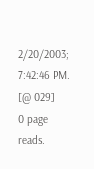2/20/2003; 7:42:46 PM.  [@ 029]
0 page reads.